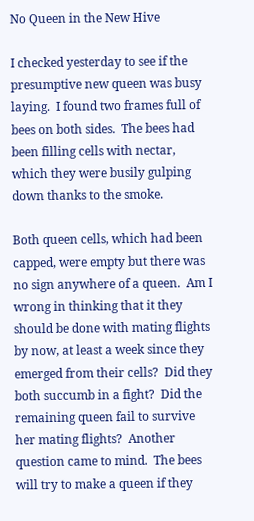No Queen in the New Hive

I checked yesterday to see if the presumptive new queen was busy laying.  I found two frames full of bees on both sides.  The bees had been filling cells with nectar, which they were busily gulping down thanks to the smoke.

Both queen cells, which had been capped, were empty but there was no sign anywhere of a queen.  Am I wrong in thinking that it they should be done with mating flights by now, at least a week since they emerged from their cells?  Did they both succumb in a fight?  Did the remaining queen fail to survive her mating flights?  Another question came to mind.  The bees will try to make a queen if they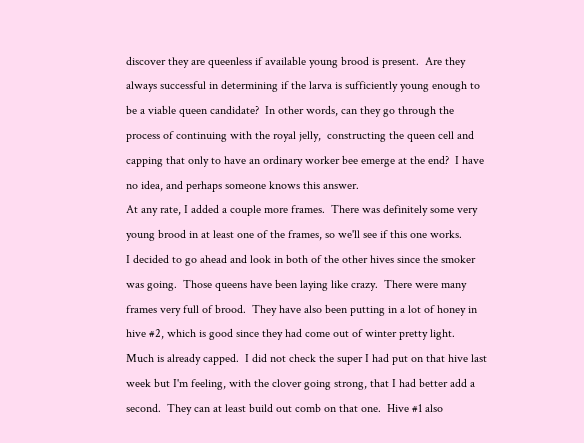discover they are queenless if available young brood is present.  Are they always successful in determining if the larva is sufficiently young enough to be a viable queen candidate?  In other words, can they go through the process of continuing with the royal jelly,  constructing the queen cell and capping that only to have an ordinary worker bee emerge at the end?  I have no idea, and perhaps someone knows this answer.
At any rate, I added a couple more frames.  There was definitely some very young brood in at least one of the frames, so we'll see if this one works.
I decided to go ahead and look in both of the other hives since the smoker was going.  Those queens have been laying like crazy.  There were many frames very full of brood.  They have also been putting in a lot of honey in hive #2, which is good since they had come out of winter pretty light.  Much is already capped.  I did not check the super I had put on that hive last week but I'm feeling, with the clover going strong, that I had better add a second.  They can at least build out comb on that one.  Hive #1 also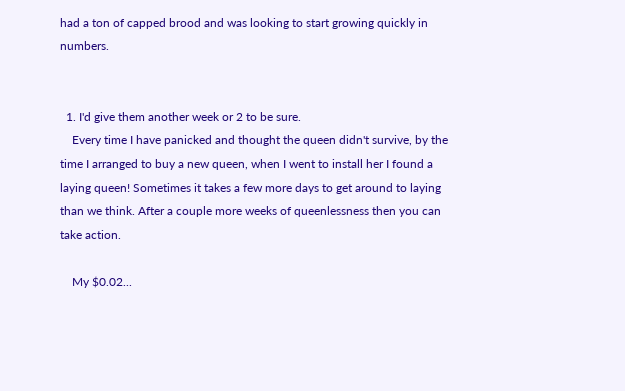had a ton of capped brood and was looking to start growing quickly in numbers.


  1. I'd give them another week or 2 to be sure.
    Every time I have panicked and thought the queen didn't survive, by the time I arranged to buy a new queen, when I went to install her I found a laying queen! Sometimes it takes a few more days to get around to laying than we think. After a couple more weeks of queenlessness then you can take action.

    My $0.02...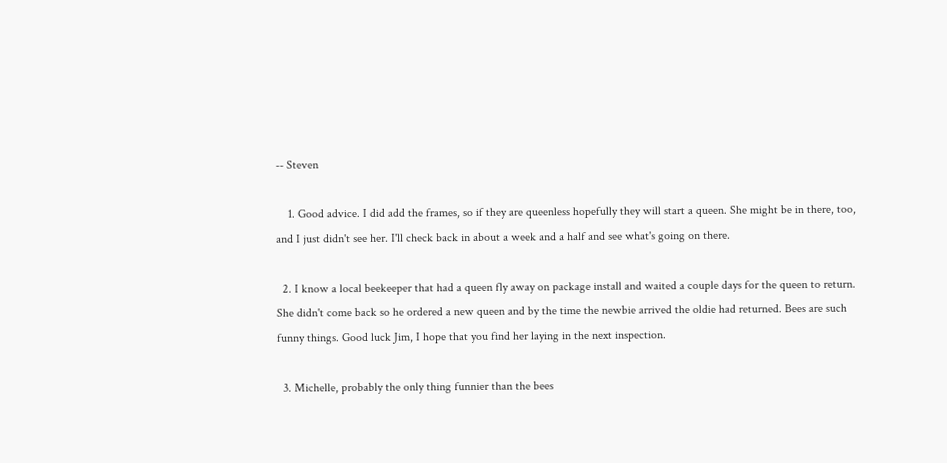-- Steven

    1. Good advice. I did add the frames, so if they are queenless hopefully they will start a queen. She might be in there, too, and I just didn't see her. I'll check back in about a week and a half and see what's going on there.

  2. I know a local beekeeper that had a queen fly away on package install and waited a couple days for the queen to return. She didn't come back so he ordered a new queen and by the time the newbie arrived the oldie had returned. Bees are such funny things. Good luck Jim, I hope that you find her laying in the next inspection.

  3. Michelle, probably the only thing funnier than the bees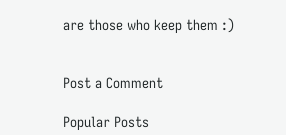are those who keep them :)


Post a Comment

Popular Posts